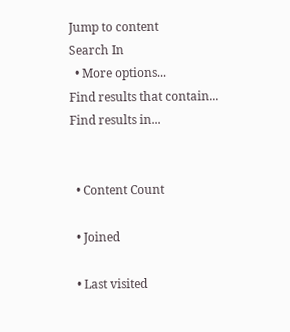Jump to content
Search In
  • More options...
Find results that contain...
Find results in...


  • Content Count

  • Joined

  • Last visited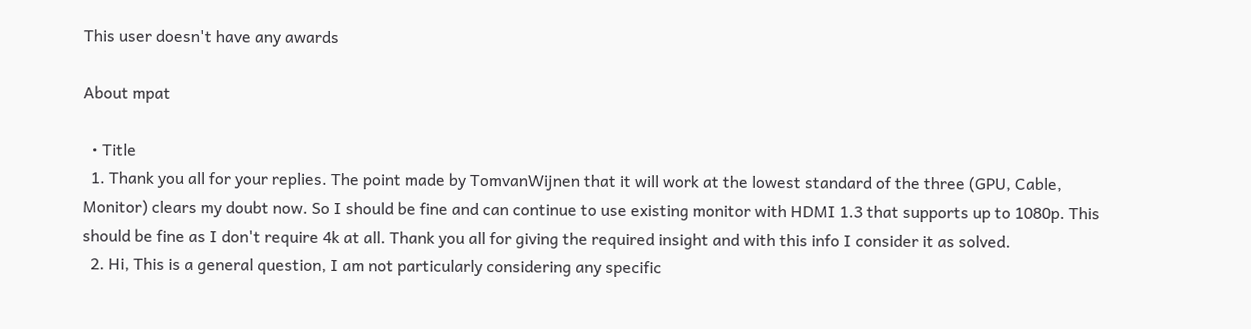This user doesn't have any awards

About mpat

  • Title
  1. Thank you all for your replies. The point made by TomvanWijnen that it will work at the lowest standard of the three (GPU, Cable, Monitor) clears my doubt now. So I should be fine and can continue to use existing monitor with HDMI 1.3 that supports up to 1080p. This should be fine as I don't require 4k at all. Thank you all for giving the required insight and with this info I consider it as solved.
  2. Hi, This is a general question, I am not particularly considering any specific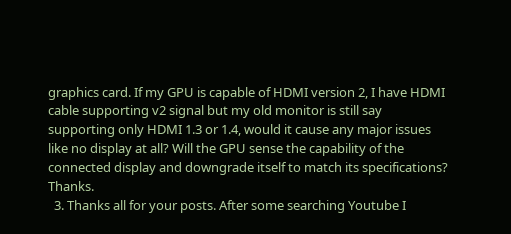graphics card. If my GPU is capable of HDMI version 2, I have HDMI cable supporting v2 signal but my old monitor is still say supporting only HDMI 1.3 or 1.4, would it cause any major issues like no display at all? Will the GPU sense the capability of the connected display and downgrade itself to match its specifications? Thanks.
  3. Thanks all for your posts. After some searching Youtube I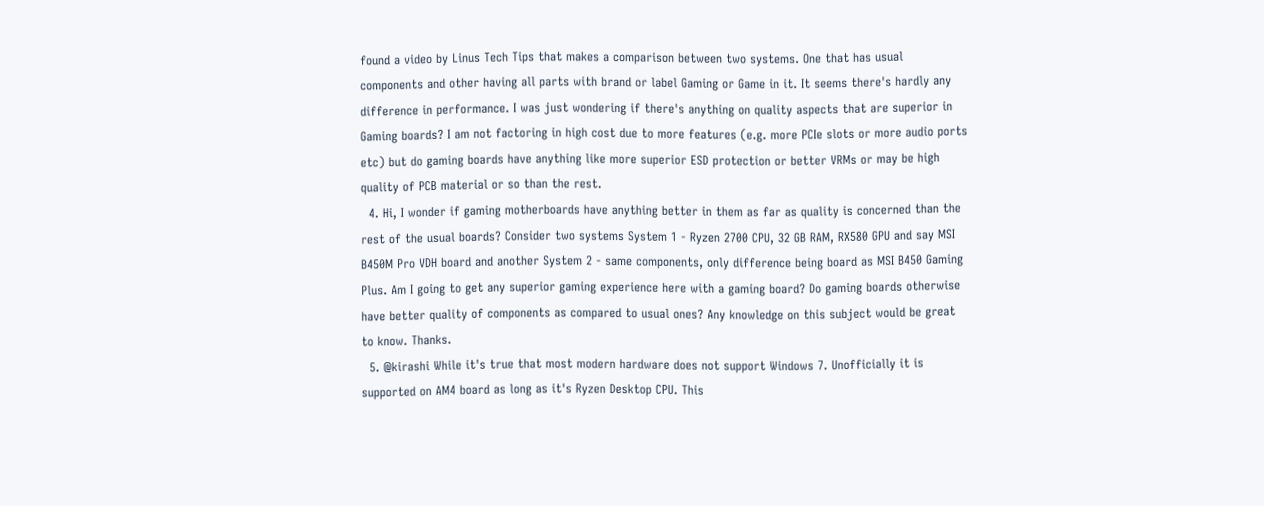found a video by Linus Tech Tips that makes a comparison between two systems. One that has usual components and other having all parts with brand or label Gaming or Game in it. It seems there's hardly any difference in performance. I was just wondering if there's anything on quality aspects that are superior in Gaming boards? I am not factoring in high cost due to more features (e.g. more PCIe slots or more audio ports etc) but do gaming boards have anything like more superior ESD protection or better VRMs or may be high quality of PCB material or so than the rest.
  4. Hi, I wonder if gaming motherboards have anything better in them as far as quality is concerned than the rest of the usual boards? Consider two systems System 1 - Ryzen 2700 CPU, 32 GB RAM, RX580 GPU and say MSI B450M Pro VDH board and another System 2 - same components, only difference being board as MSI B450 Gaming Plus. Am I going to get any superior gaming experience here with a gaming board? Do gaming boards otherwise have better quality of components as compared to usual ones? Any knowledge on this subject would be great to know. Thanks.
  5. @kirashi While it's true that most modern hardware does not support Windows 7. Unofficially it is supported on AM4 board as long as it's Ryzen Desktop CPU. This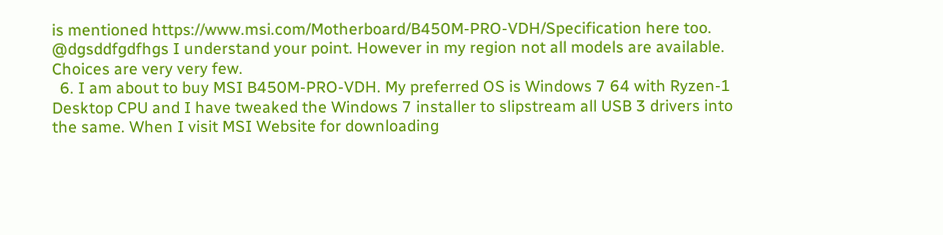is mentioned https://www.msi.com/Motherboard/B450M-PRO-VDH/Specification here too. @dgsddfgdfhgs I understand your point. However in my region not all models are available. Choices are very very few.
  6. I am about to buy MSI B450M-PRO-VDH. My preferred OS is Windows 7 64 with Ryzen-1 Desktop CPU and I have tweaked the Windows 7 installer to slipstream all USB 3 drivers into the same. When I visit MSI Website for downloading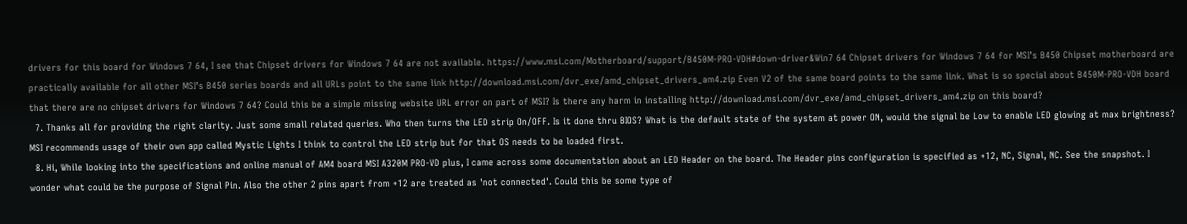drivers for this board for Windows 7 64, I see that Chipset drivers for Windows 7 64 are not available. https://www.msi.com/Motherboard/support/B450M-PRO-VDH#down-driver&Win7 64 Chipset drivers for Windows 7 64 for MSI’s B450 Chipset motherboard are practically available for all other MSI’s B450 series boards and all URLs point to the same link http://download.msi.com/dvr_exe/amd_chipset_drivers_am4.zip Even V2 of the same board points to the same link. What is so special about B450M-PRO-VDH board that there are no chipset drivers for Windows 7 64? Could this be a simple missing website URL error on part of MSI? Is there any harm in installing http://download.msi.com/dvr_exe/amd_chipset_drivers_am4.zip on this board?
  7. Thanks all for providing the right clarity. Just some small related queries. Who then turns the LED strip On/OFF. Is it done thru BIOS? What is the default state of the system at power ON, would the signal be Low to enable LED glowing at max brightness? MSI recommends usage of their own app called Mystic Lights I think to control the LED strip but for that OS needs to be loaded first.
  8. Hi, While looking into the specifications and online manual of AM4 board MSI A320M PRO-VD plus, I came across some documentation about an LED Header on the board. The Header pins configuration is specified as +12, NC, Signal, NC. See the snapshot. I wonder what could be the purpose of Signal Pin. Also the other 2 pins apart from +12 are treated as 'not connected'. Could this be some type of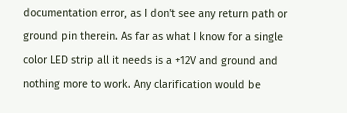documentation error, as I don't see any return path or ground pin therein. As far as what I know for a single color LED strip all it needs is a +12V and ground and nothing more to work. Any clarification would be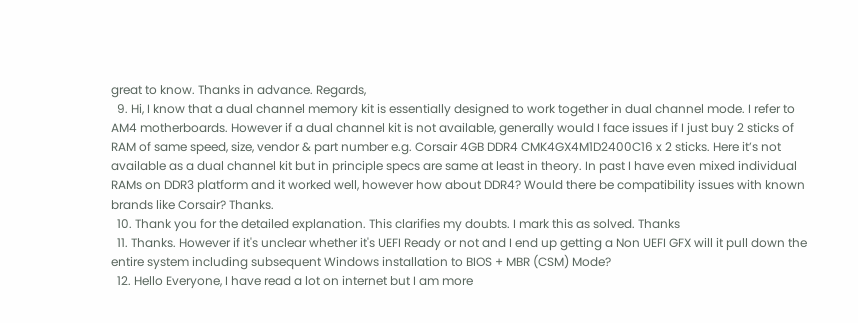great to know. Thanks in advance. Regards,
  9. Hi, I know that a dual channel memory kit is essentially designed to work together in dual channel mode. I refer to AM4 motherboards. However if a dual channel kit is not available, generally would I face issues if I just buy 2 sticks of RAM of same speed, size, vendor & part number e.g. Corsair 4GB DDR4 CMK4GX4M1D2400C16 x 2 sticks. Here it’s not available as a dual channel kit but in principle specs are same at least in theory. In past I have even mixed individual RAMs on DDR3 platform and it worked well, however how about DDR4? Would there be compatibility issues with known brands like Corsair? Thanks.
  10. Thank you for the detailed explanation. This clarifies my doubts. I mark this as solved. Thanks
  11. Thanks. However if it's unclear whether it's UEFI Ready or not and I end up getting a Non UEFI GFX will it pull down the entire system including subsequent Windows installation to BIOS + MBR (CSM) Mode?
  12. Hello Everyone, I have read a lot on internet but I am more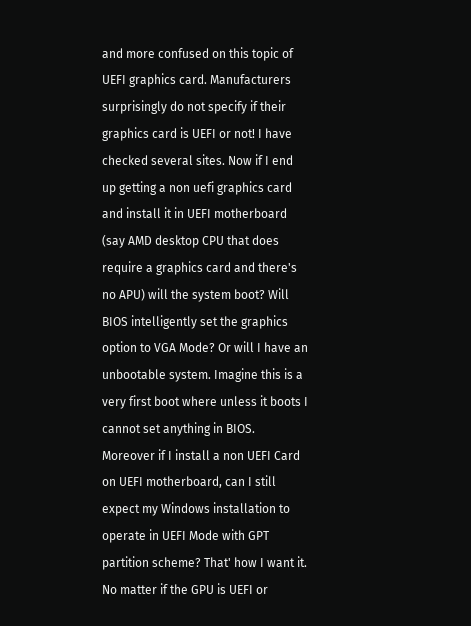and more confused on this topic of UEFI graphics card. Manufacturers surprisingly do not specify if their graphics card is UEFI or not! I have checked several sites. Now if I end up getting a non uefi graphics card and install it in UEFI motherboard (say AMD desktop CPU that does require a graphics card and there's no APU) will the system boot? Will BIOS intelligently set the graphics option to VGA Mode? Or will I have an unbootable system. Imagine this is a very first boot where unless it boots I cannot set anything in BIOS. Moreover if I install a non UEFI Card on UEFI motherboard, can I still expect my Windows installation to operate in UEFI Mode with GPT partition scheme? That' how I want it. No matter if the GPU is UEFI or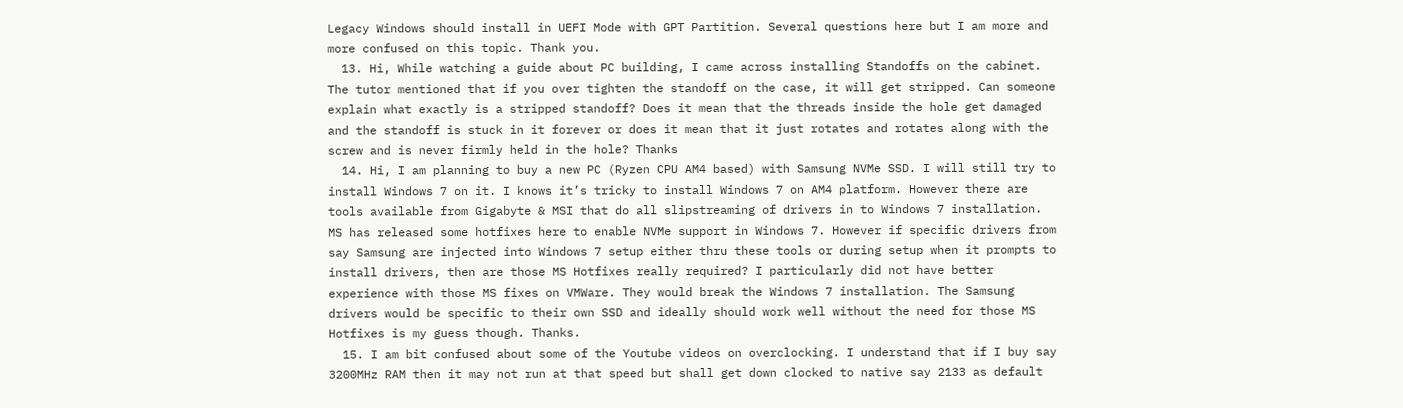Legacy Windows should install in UEFI Mode with GPT Partition. Several questions here but I am more and more confused on this topic. Thank you.
  13. Hi, While watching a guide about PC building, I came across installing Standoffs on the cabinet. The tutor mentioned that if you over tighten the standoff on the case, it will get stripped. Can someone explain what exactly is a stripped standoff? Does it mean that the threads inside the hole get damaged and the standoff is stuck in it forever or does it mean that it just rotates and rotates along with the screw and is never firmly held in the hole? Thanks
  14. Hi, I am planning to buy a new PC (Ryzen CPU AM4 based) with Samsung NVMe SSD. I will still try to install Windows 7 on it. I knows it’s tricky to install Windows 7 on AM4 platform. However there are tools available from Gigabyte & MSI that do all slipstreaming of drivers in to Windows 7 installation. MS has released some hotfixes here to enable NVMe support in Windows 7. However if specific drivers from say Samsung are injected into Windows 7 setup either thru these tools or during setup when it prompts to install drivers, then are those MS Hotfixes really required? I particularly did not have better experience with those MS fixes on VMWare. They would break the Windows 7 installation. The Samsung drivers would be specific to their own SSD and ideally should work well without the need for those MS Hotfixes is my guess though. Thanks.
  15. I am bit confused about some of the Youtube videos on overclocking. I understand that if I buy say 3200MHz RAM then it may not run at that speed but shall get down clocked to native say 2133 as default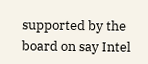supported by the board on say Intel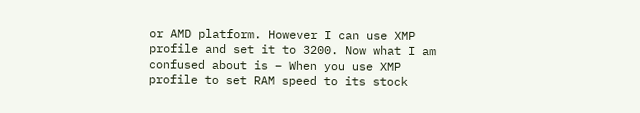or AMD platform. However I can use XMP profile and set it to 3200. Now what I am confused about is – When you use XMP profile to set RAM speed to its stock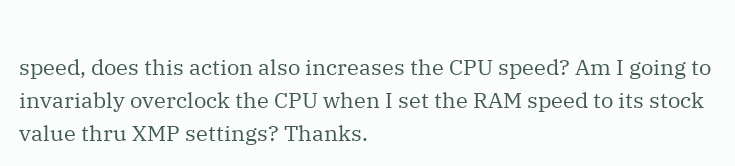speed, does this action also increases the CPU speed? Am I going to invariably overclock the CPU when I set the RAM speed to its stock value thru XMP settings? Thanks.